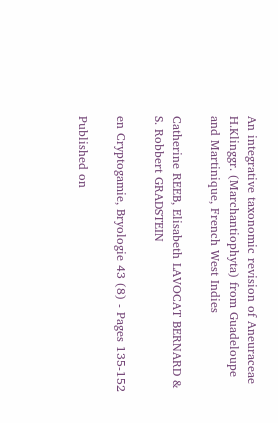An integrative taxonomic revision of Aneuraceae H.Klinggr. (Marchantiophyta) from Guadeloupe and Martinique, French West Indies

Catherine REEB, Elisabeth LAVOCAT BERNARD & S. Robbert GRADSTEIN

en Cryptogamie, Bryologie 43 (8) - Pages 135-152

Published on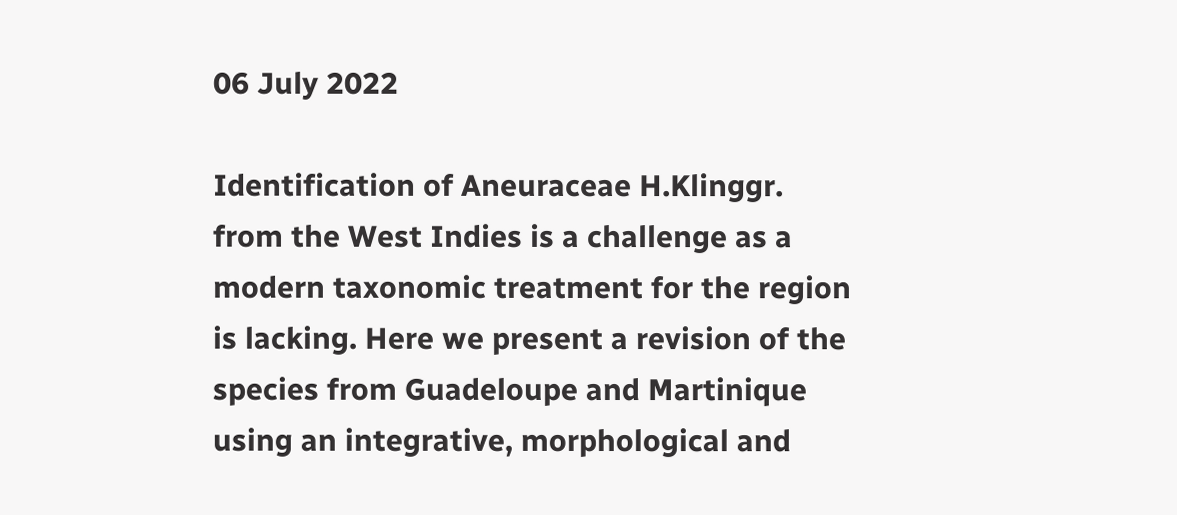06 July 2022

Identification of Aneuraceae H.Klinggr. from the West Indies is a challenge as a modern taxonomic treatment for the region is lacking. Here we present a revision of the species from Guadeloupe and Martinique using an integrative, morphological and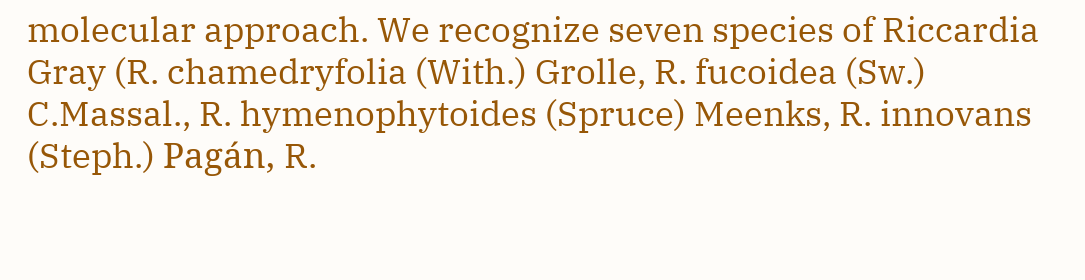molecular approach. We recognize seven species of Riccardia Gray (R. chamedryfolia (With.) Grolle, R. fucoidea (Sw.) C.Massal., R. hymenophytoides (Spruce) Meenks, R. innovans (Steph.) Pagán, R.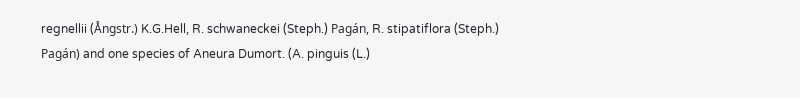regnellii (Ångstr.) K.G.Hell, R. schwaneckei (Steph.) Pagán, R. stipatiflora (Steph.) Pagán) and one species of Aneura Dumort. (A. pinguis (L.)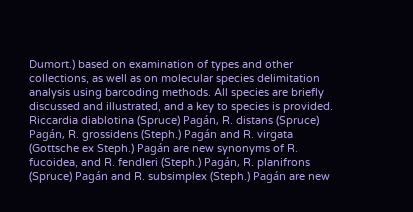Dumort.) based on examination of types and other collections, as well as on molecular species delimitation analysis using barcoding methods. All species are briefly discussed and illustrated, and a key to species is provided. Riccardia diablotina (Spruce) Pagán, R. distans (Spruce) Pagán, R. grossidens (Steph.) Pagán and R. virgata (Gottsche ex Steph.) Pagán are new synonyms of R. fucoidea, and R. fendleri (Steph.) Pagán, R. planifrons (Spruce) Pagán and R. subsimplex (Steph.) Pagán are new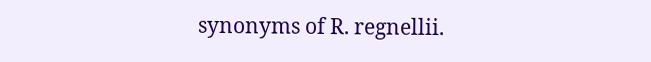synonyms of R. regnellii.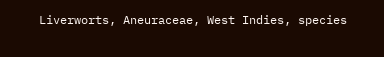Liverworts, Aneuraceae, West Indies, species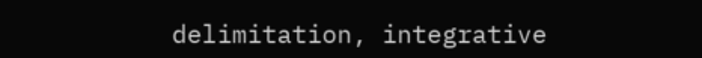delimitation, integrative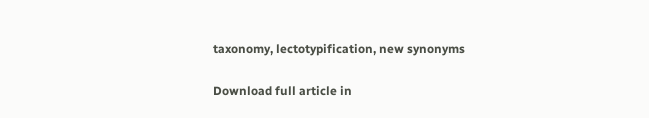taxonomy, lectotypification, new synonyms

Download full article in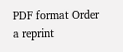PDF format Order a reprint